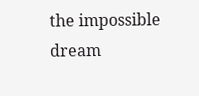the impossible dream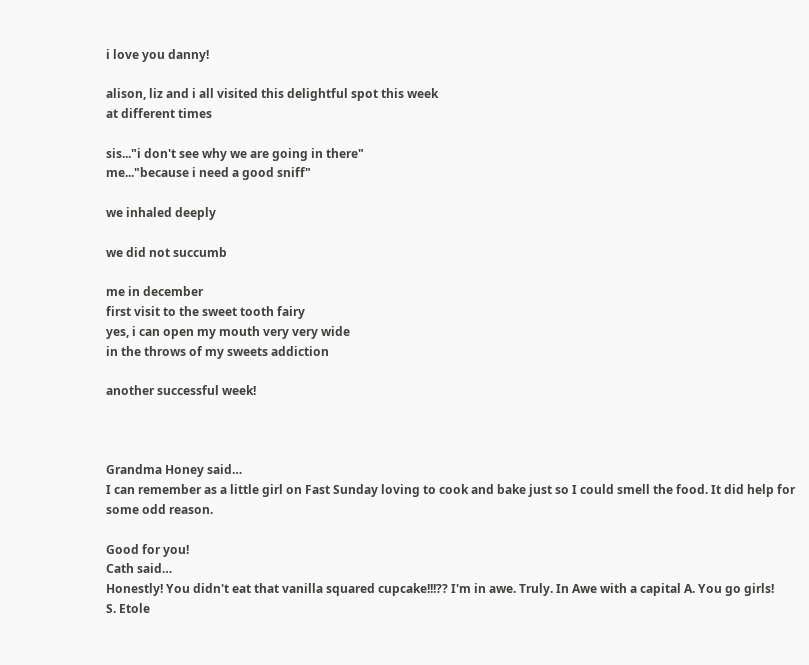i love you danny!

alison, liz and i all visited this delightful spot this week
at different times

sis..."i don't see why we are going in there"
me..."because i need a good sniff"

we inhaled deeply

we did not succumb

me in december
first visit to the sweet tooth fairy
yes, i can open my mouth very very wide
in the throws of my sweets addiction

another successful week!



Grandma Honey said…
I can remember as a little girl on Fast Sunday loving to cook and bake just so I could smell the food. It did help for some odd reason.

Good for you!
Cath said…
Honestly! You didn't eat that vanilla squared cupcake!!!?? I'm in awe. Truly. In Awe with a capital A. You go girls!
S. Etole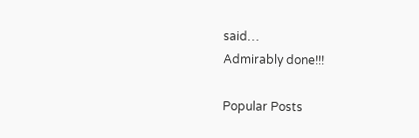said…
Admirably done!!!

Popular Posts